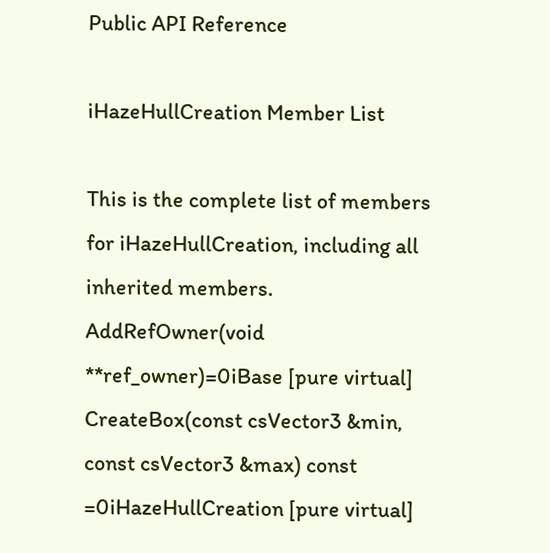Public API Reference

iHazeHullCreation Member List

This is the complete list of members for iHazeHullCreation, including all inherited members.
AddRefOwner(void **ref_owner)=0iBase [pure virtual]
CreateBox(const csVector3 &min, const csVector3 &max) const =0iHazeHullCreation [pure virtual]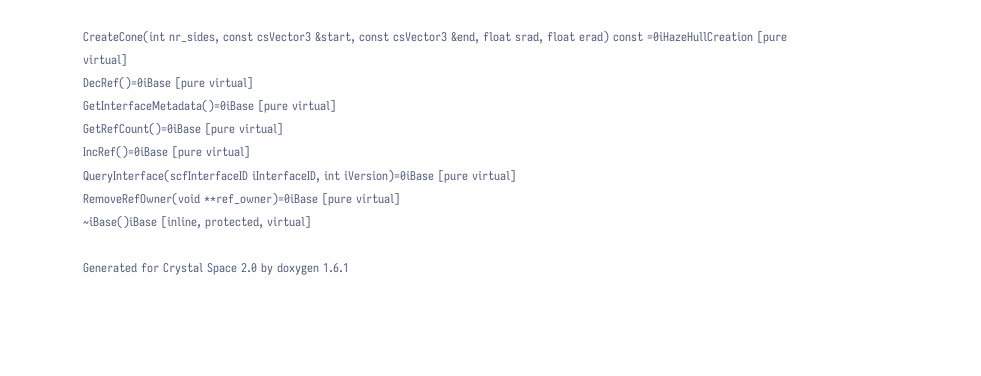CreateCone(int nr_sides, const csVector3 &start, const csVector3 &end, float srad, float erad) const =0iHazeHullCreation [pure virtual]
DecRef()=0iBase [pure virtual]
GetInterfaceMetadata()=0iBase [pure virtual]
GetRefCount()=0iBase [pure virtual]
IncRef()=0iBase [pure virtual]
QueryInterface(scfInterfaceID iInterfaceID, int iVersion)=0iBase [pure virtual]
RemoveRefOwner(void **ref_owner)=0iBase [pure virtual]
~iBase()iBase [inline, protected, virtual]

Generated for Crystal Space 2.0 by doxygen 1.6.1